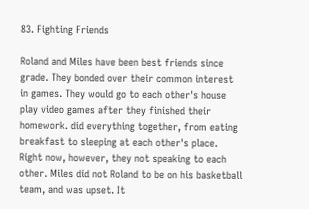83. Fighting Friends

Roland and Miles have been best friends since grade. They bonded over their common interest in games. They would go to each other's house play video games after they finished their homework. did everything together, from eating breakfast to sleeping at each other's place. Right now, however, they not speaking to each other. Miles did not Roland to be on his basketball team, and was upset. It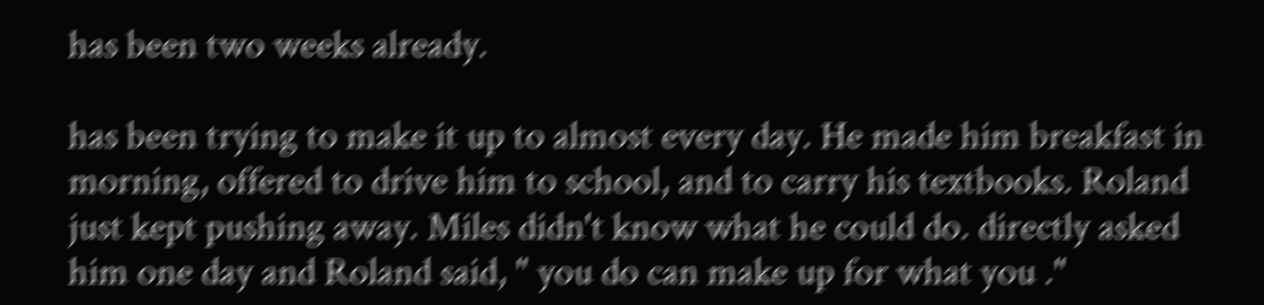has been two weeks already.

has been trying to make it up to almost every day. He made him breakfast in morning, offered to drive him to school, and to carry his textbooks. Roland just kept pushing away. Miles didn't know what he could do. directly asked him one day and Roland said, " you do can make up for what you ."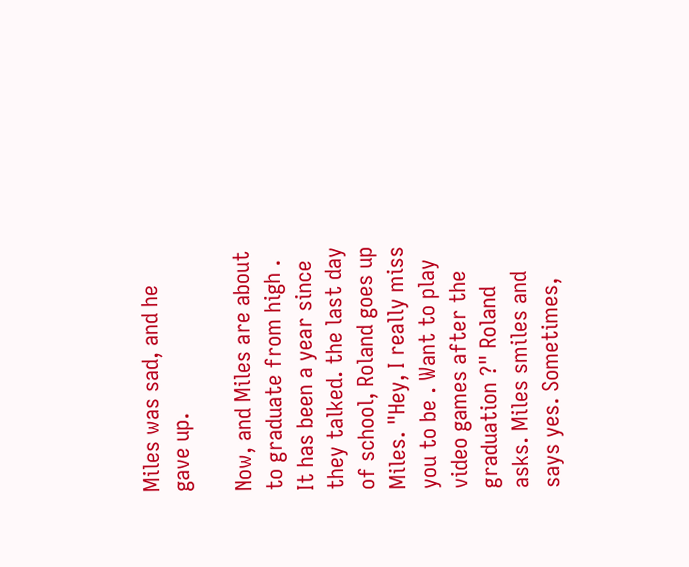Miles was sad, and he gave up.

Now, and Miles are about to graduate from high . It has been a year since they talked. the last day of school, Roland goes up Miles. "Hey, I really miss you to be . Want to play video games after the graduation ?" Roland asks. Miles smiles and says yes. Sometimes,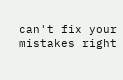can't fix your mistakes right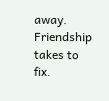away. Friendship takes to fix.